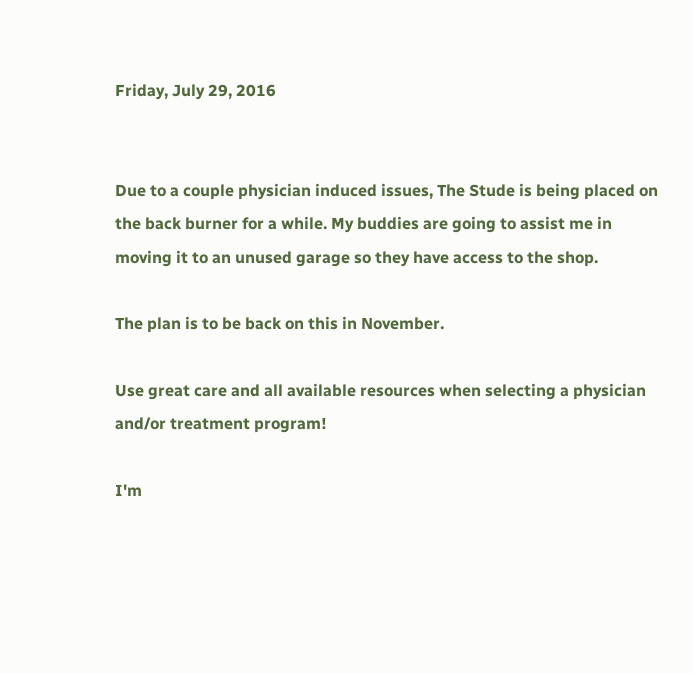Friday, July 29, 2016


Due to a couple physician induced issues, The Stude is being placed on the back burner for a while. My buddies are going to assist me in moving it to an unused garage so they have access to the shop.

The plan is to be back on this in November.

Use great care and all available resources when selecting a physician and/or treatment program!

I'm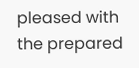pleased with the prepared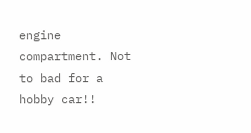engine compartment. Not to bad for a hobby car!!